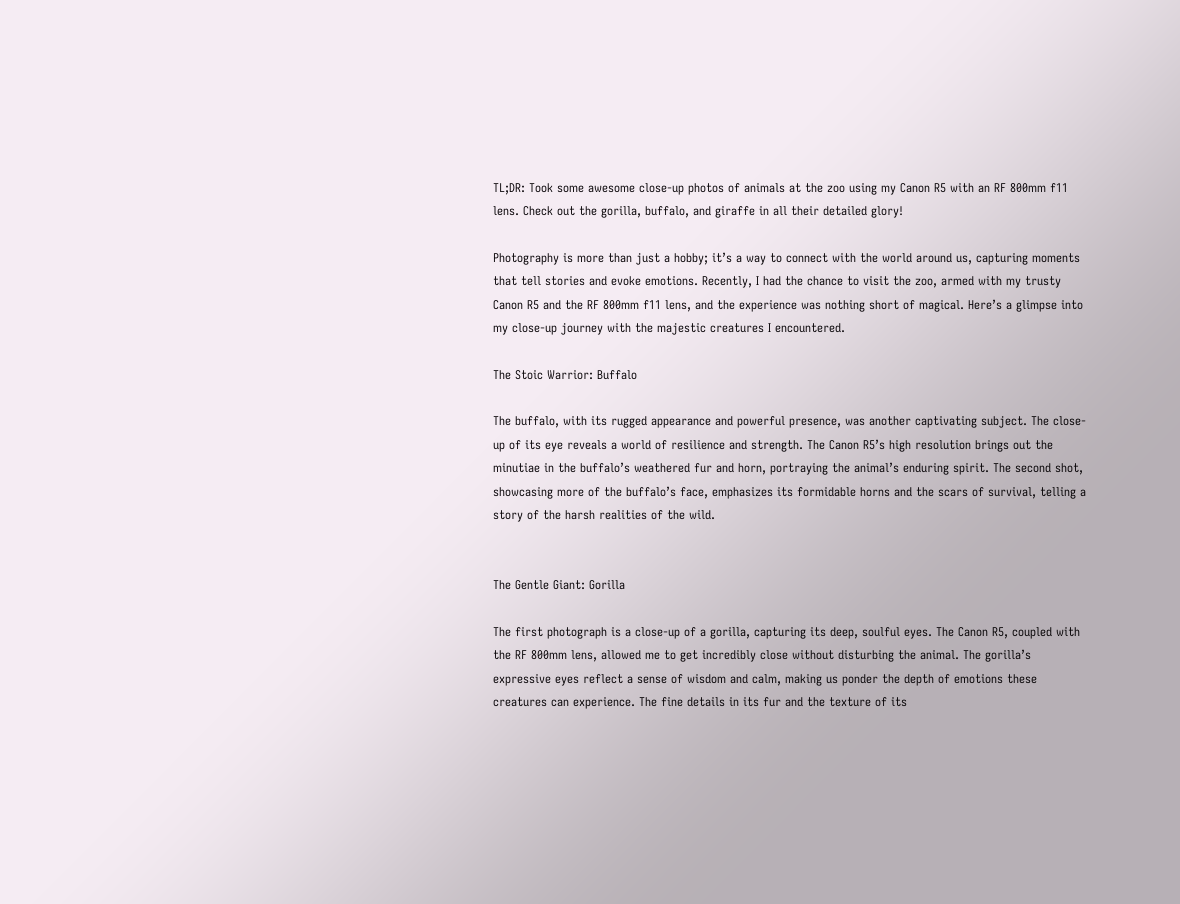TL;DR: Took some awesome close-up photos of animals at the zoo using my Canon R5 with an RF 800mm f11 lens. Check out the gorilla, buffalo, and giraffe in all their detailed glory!

Photography is more than just a hobby; it’s a way to connect with the world around us, capturing moments that tell stories and evoke emotions. Recently, I had the chance to visit the zoo, armed with my trusty Canon R5 and the RF 800mm f11 lens, and the experience was nothing short of magical. Here’s a glimpse into my close-up journey with the majestic creatures I encountered.

The Stoic Warrior: Buffalo

The buffalo, with its rugged appearance and powerful presence, was another captivating subject. The close-up of its eye reveals a world of resilience and strength. The Canon R5’s high resolution brings out the minutiae in the buffalo’s weathered fur and horn, portraying the animal’s enduring spirit. The second shot, showcasing more of the buffalo’s face, emphasizes its formidable horns and the scars of survival, telling a story of the harsh realities of the wild.


The Gentle Giant: Gorilla

The first photograph is a close-up of a gorilla, capturing its deep, soulful eyes. The Canon R5, coupled with the RF 800mm lens, allowed me to get incredibly close without disturbing the animal. The gorilla’s expressive eyes reflect a sense of wisdom and calm, making us ponder the depth of emotions these creatures can experience. The fine details in its fur and the texture of its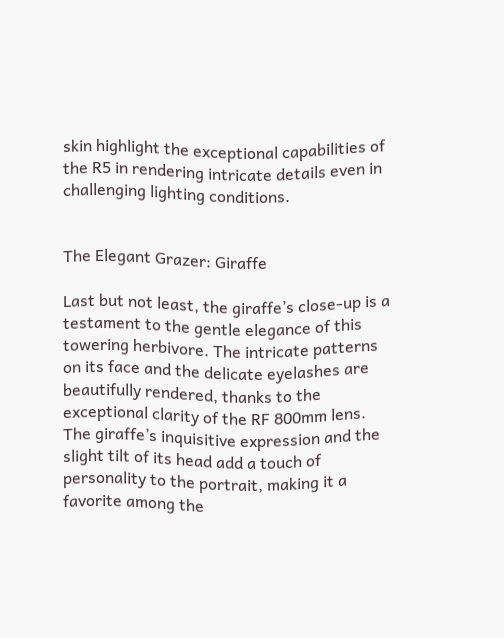skin highlight the exceptional capabilities of the R5 in rendering intricate details even in challenging lighting conditions.


The Elegant Grazer: Giraffe

Last but not least, the giraffe’s close-up is a testament to the gentle elegance of this towering herbivore. The intricate patterns on its face and the delicate eyelashes are beautifully rendered, thanks to the exceptional clarity of the RF 800mm lens. The giraffe’s inquisitive expression and the slight tilt of its head add a touch of personality to the portrait, making it a favorite among the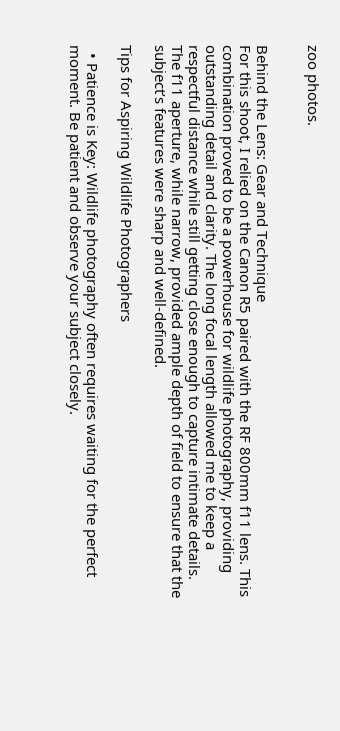zoo photos.


Behind the Lens: Gear and Technique
For this shoot, I relied on the Canon R5 paired with the RF 800mm f11 lens. This combination proved to be a powerhouse for wildlife photography, providing outstanding detail and clarity. The long focal length allowed me to keep a respectful distance while still getting close enough to capture intimate details. The f11 aperture, while narrow, provided ample depth of field to ensure that the subject’s features were sharp and well-defined.

Tips for Aspiring Wildlife Photographers

  • Patience is Key: Wildlife photography often requires waiting for the perfect moment. Be patient and observe your subject closely.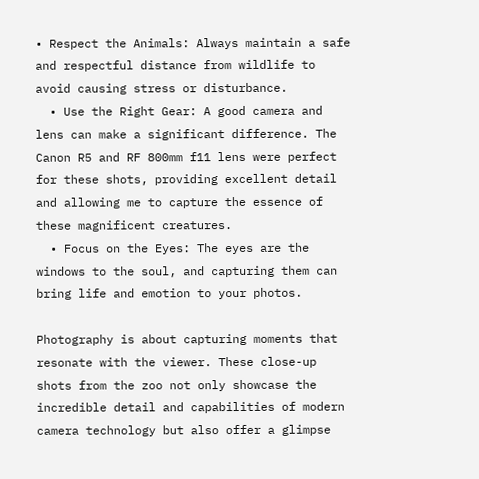• Respect the Animals: Always maintain a safe and respectful distance from wildlife to avoid causing stress or disturbance.
  • Use the Right Gear: A good camera and lens can make a significant difference. The Canon R5 and RF 800mm f11 lens were perfect for these shots, providing excellent detail and allowing me to capture the essence of these magnificent creatures.
  • Focus on the Eyes: The eyes are the windows to the soul, and capturing them can bring life and emotion to your photos.

Photography is about capturing moments that resonate with the viewer. These close-up shots from the zoo not only showcase the incredible detail and capabilities of modern camera technology but also offer a glimpse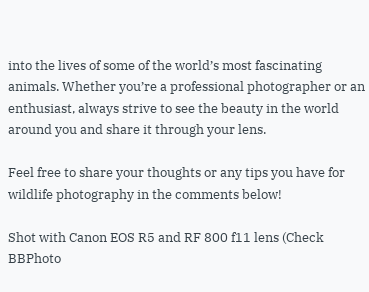into the lives of some of the world’s most fascinating animals. Whether you’re a professional photographer or an enthusiast, always strive to see the beauty in the world around you and share it through your lens.

Feel free to share your thoughts or any tips you have for wildlife photography in the comments below!

Shot with Canon EOS R5 and RF 800 f11 lens (Check BBPhoto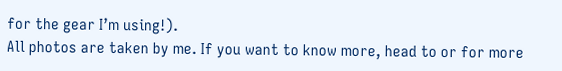for the gear I’m using!).
All photos are taken by me. If you want to know more, head to or for more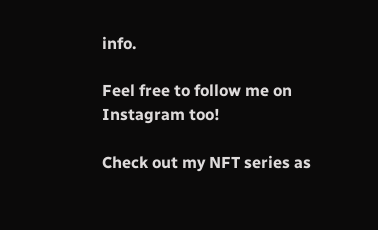info.

Feel free to follow me on Instagram too!

Check out my NFT series as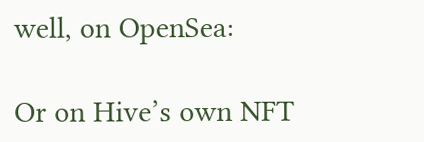well, on OpenSea:

Or on Hive’s own NFT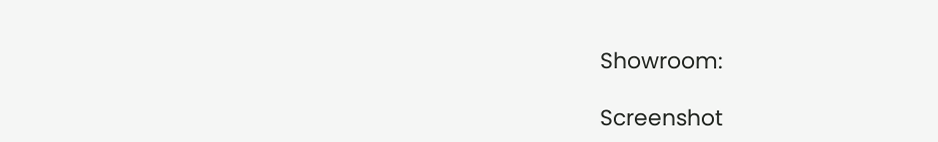Showroom:

Screenshot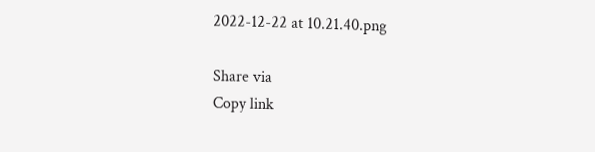2022-12-22 at 10.21.40.png

Share via
Copy link